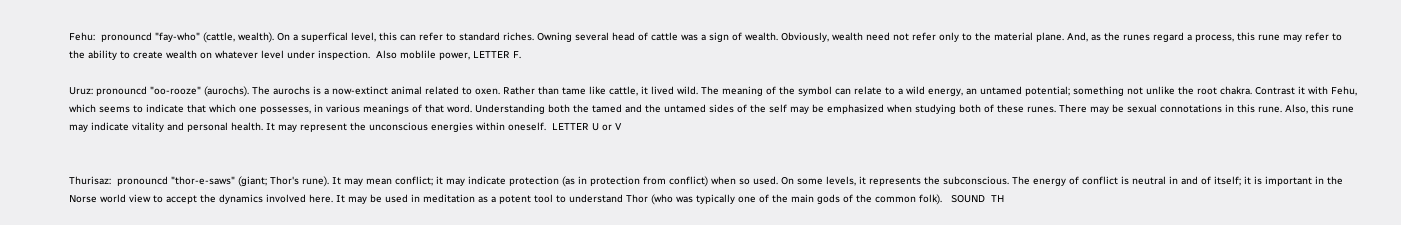Fehu:  pronouncd "fay-who" (cattle, wealth). On a superfical level, this can refer to standard riches. Owning several head of cattle was a sign of wealth. Obviously, wealth need not refer only to the material plane. And, as the runes regard a process, this rune may refer to the ability to create wealth on whatever level under inspection.  Also moblile power, LETTER F.

Uruz: pronouncd "oo-rooze" (aurochs). The aurochs is a now-extinct animal related to oxen. Rather than tame like cattle, it lived wild. The meaning of the symbol can relate to a wild energy, an untamed potential; something not unlike the root chakra. Contrast it with Fehu, which seems to indicate that which one possesses, in various meanings of that word. Understanding both the tamed and the untamed sides of the self may be emphasized when studying both of these runes. There may be sexual connotations in this rune. Also, this rune may indicate vitality and personal health. It may represent the unconscious energies within oneself.  LETTER U or V


Thurisaz:  pronouncd "thor-e-saws" (giant; Thor's rune). It may mean conflict; it may indicate protection (as in protection from conflict) when so used. On some levels, it represents the subconscious. The energy of conflict is neutral in and of itself; it is important in the Norse world view to accept the dynamics involved here. It may be used in meditation as a potent tool to understand Thor (who was typically one of the main gods of the common folk).   SOUND  TH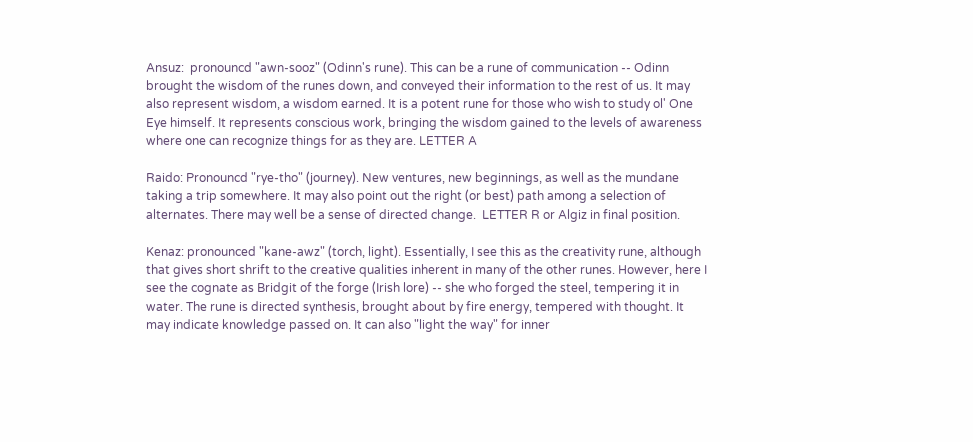Ansuz:  pronouncd "awn-sooz" (Odinn's rune). This can be a rune of communication -- Odinn brought the wisdom of the runes down, and conveyed their information to the rest of us. It may also represent wisdom, a wisdom earned. It is a potent rune for those who wish to study ol' One Eye himself. It represents conscious work, bringing the wisdom gained to the levels of awareness where one can recognize things for as they are. LETTER A

Raido: Pronouncd "rye-tho" (journey). New ventures, new beginnings, as well as the mundane taking a trip somewhere. It may also point out the right (or best) path among a selection of alternates. There may well be a sense of directed change.  LETTER R or Algiz in final position.

Kenaz: pronounced "kane-awz" (torch, light). Essentially, I see this as the creativity rune, although that gives short shrift to the creative qualities inherent in many of the other runes. However, here I see the cognate as Bridgit of the forge (Irish lore) -- she who forged the steel, tempering it in water. The rune is directed synthesis, brought about by fire energy, tempered with thought. It may indicate knowledge passed on. It can also "light the way" for inner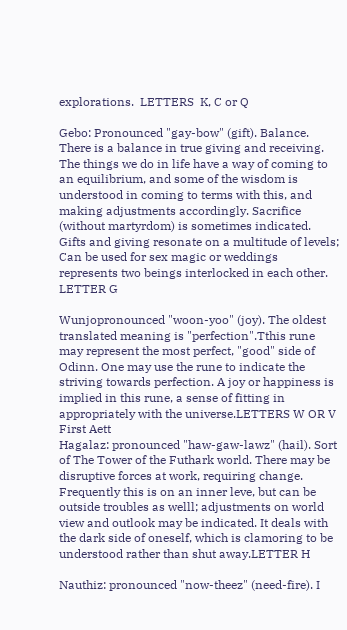explorations.  LETTERS  K, C or Q

Gebo: Pronounced "gay-bow" (gift). Balance. There is a balance in true giving and receiving. The things we do in life have a way of coming to an equilibrium, and some of the wisdom is understood in coming to terms with this, and making adjustments accordingly. Sacrifice (without martyrdom) is sometimes indicated. Gifts and giving resonate on a multitude of levels; Can be used for sex magic or weddings represents two beings interlocked in each other.    LETTER G

Wunjopronounced "woon-yoo" (joy). The oldest translated meaning is "perfection".Tthis rune may represent the most perfect, "good" side of Odinn. One may use the rune to indicate the striving towards perfection. A joy or happiness is implied in this rune, a sense of fitting in appropriately with the universe.LETTERS W OR V
First Aett
Hagalaz: pronounced "haw-gaw-lawz" (hail). Sort of The Tower of the Futhark world. There may be disruptive forces at work, requiring change. Frequently this is on an inner leve, but can be outside troubles as welll; adjustments on world view and outlook may be indicated. It deals with the dark side of oneself, which is clamoring to be understood rather than shut away.LETTER H

Nauthiz: pronounced "now-theez" (need-fire). I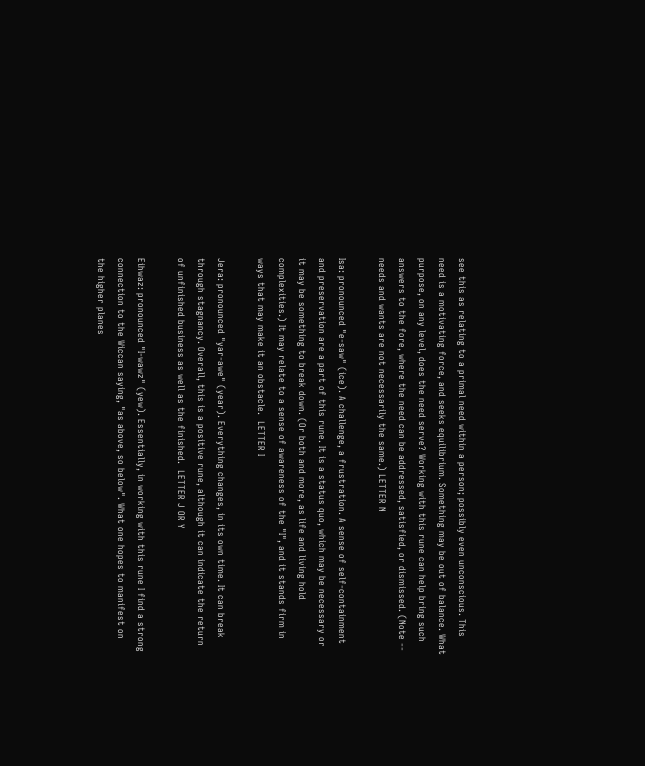see this as relating to a primal need within a person; possibly even unconscious. This need is a motivating force, and seeks equilibrium. Something may be out of balance. What purpose, on any level, does the need serve? Working with this rune can help bring such answers to the fore, where the need can be addressed, satisfied, or dismissed. (Note -- needs and wants are not necessarily the same.) LETTER N

Isa: pronounced "e-saw" (ice). A challenge, a frustration. A sense of self-containment and preservation are a part of this rune. It is a status quo, which may be necessary or it may be something to break down. (Or both and more, as life and living hold complexities.) It may relate to a sense of awareness of the "I", and it stands firm in ways that may make it an obstacle.  LETTER I

Jera: pronounced "yar-awe" (year). Everything changes, in its own time. It can break through stagnancy. Overall, this is a positive rune, although it can indicate the return of unfinished business as well as the finished.  LETTER J OR Y

Eihwaz: pronounced "I-wawz" (yew). Essentially, in working with this rune I find a strong connection to the Wiccan saying, "as above, so below". What one hopes to manifest on the higher planes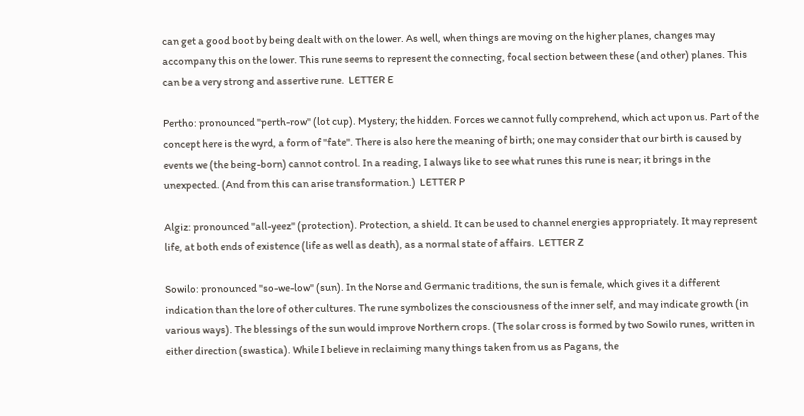can get a good boot by being dealt with on the lower. As well, when things are moving on the higher planes, changes may accompany this on the lower. This rune seems to represent the connecting, focal section between these (and other) planes. This can be a very strong and assertive rune.  LETTER E

Pertho: pronounced "perth-row" (lot cup). Mystery; the hidden. Forces we cannot fully comprehend, which act upon us. Part of the concept here is the wyrd, a form of "fate". There is also here the meaning of birth; one may consider that our birth is caused by events we (the being-born) cannot control. In a reading, I always like to see what runes this rune is near; it brings in the unexpected. (And from this can arise transformation.)  LETTER P

Algiz: pronounced "all-yeez" (protection). Protection, a shield. It can be used to channel energies appropriately. It may represent life, at both ends of existence (life as well as death), as a normal state of affairs.  LETTER Z

Sowilo: pronounced "so-we-low" (sun). In the Norse and Germanic traditions, the sun is female, which gives it a different indication than the lore of other cultures. The rune symbolizes the consciousness of the inner self, and may indicate growth (in various ways). The blessings of the sun would improve Northern crops. (The solar cross is formed by two Sowilo runes, written in either direction (swastica). While I believe in reclaiming many things taken from us as Pagans, the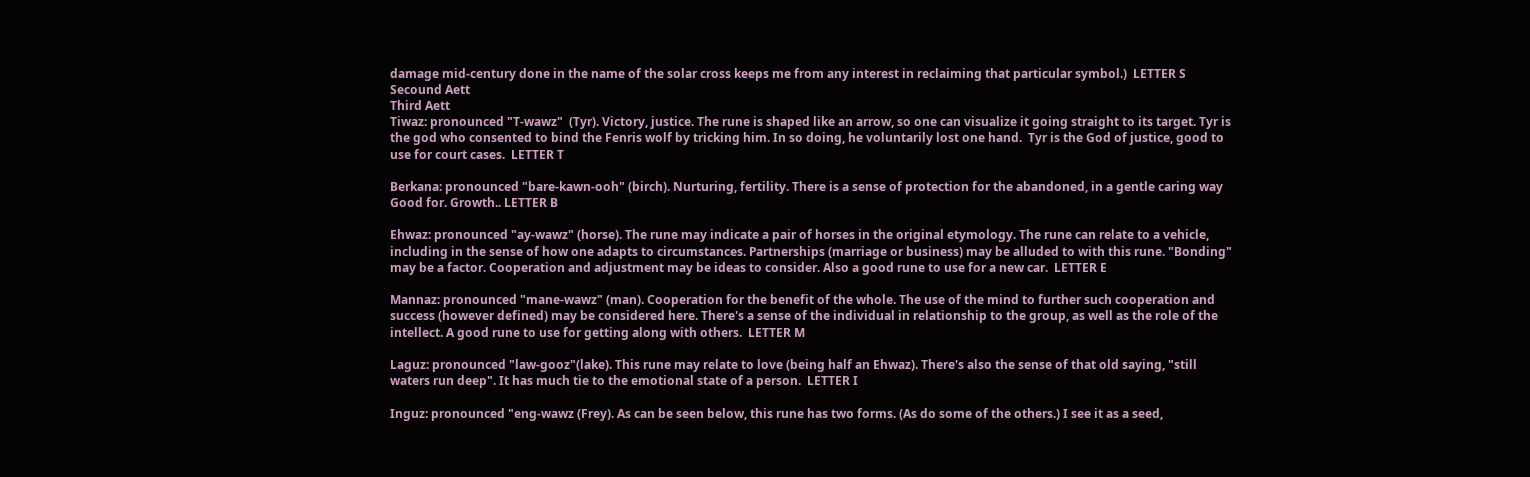damage mid-century done in the name of the solar cross keeps me from any interest in reclaiming that particular symbol.)  LETTER S
Secound Aett
Third Aett
Tiwaz: pronounced "T-wawz"  (Tyr). Victory, justice. The rune is shaped like an arrow, so one can visualize it going straight to its target. Tyr is the god who consented to bind the Fenris wolf by tricking him. In so doing, he voluntarily lost one hand.  Tyr is the God of justice, good to use for court cases.  LETTER T

Berkana: pronounced "bare-kawn-ooh" (birch). Nurturing, fertility. There is a sense of protection for the abandoned, in a gentle caring way Good for. Growth.. LETTER B

Ehwaz: pronounced "ay-wawz" (horse). The rune may indicate a pair of horses in the original etymology. The rune can relate to a vehicle, including in the sense of how one adapts to circumstances. Partnerships (marriage or business) may be alluded to with this rune. "Bonding" may be a factor. Cooperation and adjustment may be ideas to consider. Also a good rune to use for a new car.  LETTER E

Mannaz: pronounced "mane-wawz" (man). Cooperation for the benefit of the whole. The use of the mind to further such cooperation and success (however defined) may be considered here. There's a sense of the individual in relationship to the group, as well as the role of the intellect. A good rune to use for getting along with others.  LETTER M

Laguz: pronounced "law-gooz"(lake). This rune may relate to love (being half an Ehwaz). There's also the sense of that old saying, "still waters run deep". It has much tie to the emotional state of a person.  LETTER I

Inguz: pronounced "eng-wawz (Frey). As can be seen below, this rune has two forms. (As do some of the others.) I see it as a seed,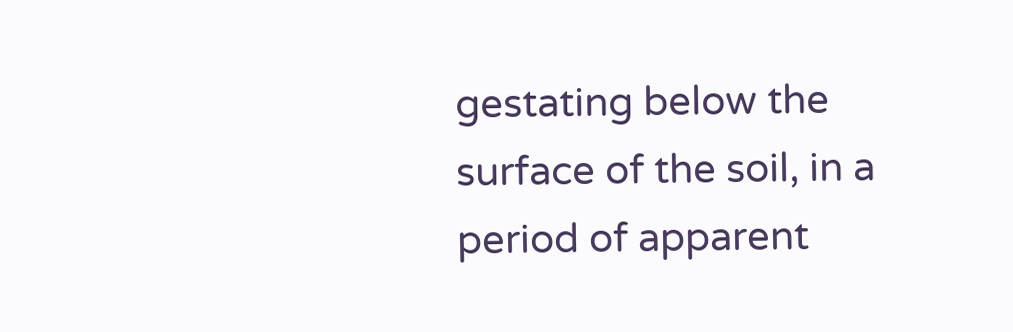gestating below the surface of the soil, in a period of apparent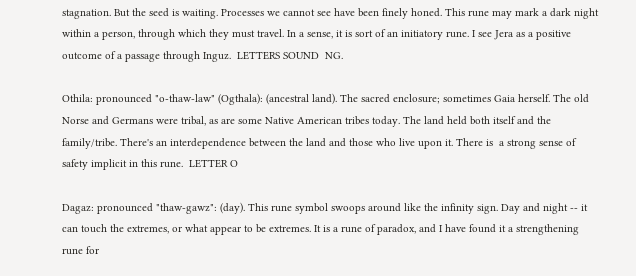stagnation. But the seed is waiting. Processes we cannot see have been finely honed. This rune may mark a dark night within a person, through which they must travel. In a sense, it is sort of an initiatory rune. I see Jera as a positive outcome of a passage through Inguz.  LETTERS SOUND  NG.

Othila: pronounced "o-thaw-law" (Ogthala): (ancestral land). The sacred enclosure; sometimes Gaia herself. The old Norse and Germans were tribal, as are some Native American tribes today. The land held both itself and the family/tribe. There's an interdependence between the land and those who live upon it. There is  a strong sense of safety implicit in this rune.  LETTER O

Dagaz: pronounced "thaw-gawz": (day). This rune symbol swoops around like the infinity sign. Day and night -- it can touch the extremes, or what appear to be extremes. It is a rune of paradox, and I have found it a strengthening rune for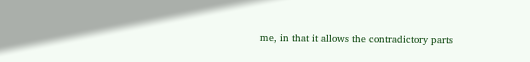me, in that it allows the contradictory parts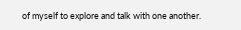of myself to explore and talk with one another.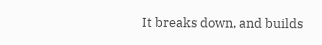It breaks down, and builds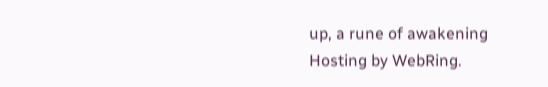up, a rune of awakening
Hosting by WebRing.